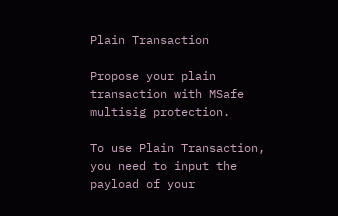Plain Transaction

Propose your plain transaction with MSafe multisig protection.

To use Plain Transaction, you need to input the payload of your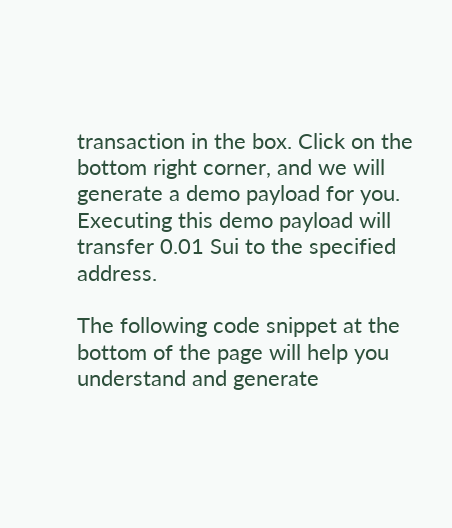transaction in the box. Click on the bottom right corner, and we will generate a demo payload for you. Executing this demo payload will transfer 0.01 Sui to the specified address.

The following code snippet at the bottom of the page will help you understand and generate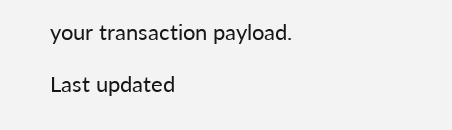your transaction payload.

Last updated